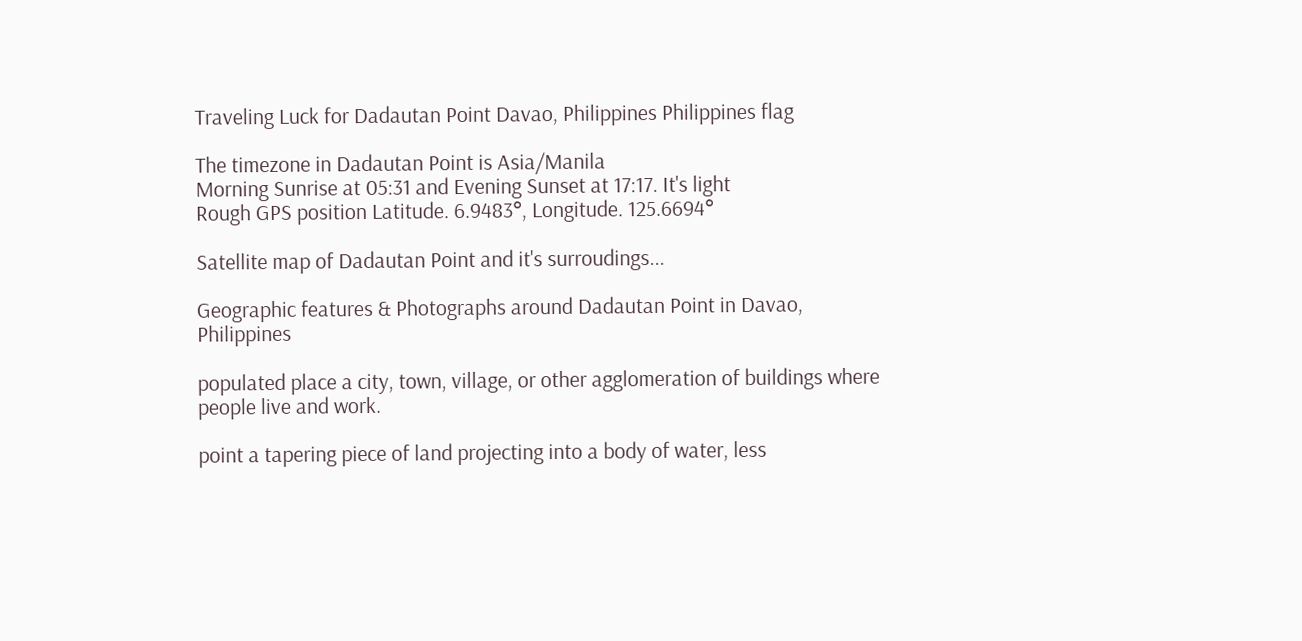Traveling Luck for Dadautan Point Davao, Philippines Philippines flag

The timezone in Dadautan Point is Asia/Manila
Morning Sunrise at 05:31 and Evening Sunset at 17:17. It's light
Rough GPS position Latitude. 6.9483°, Longitude. 125.6694°

Satellite map of Dadautan Point and it's surroudings...

Geographic features & Photographs around Dadautan Point in Davao, Philippines

populated place a city, town, village, or other agglomeration of buildings where people live and work.

point a tapering piece of land projecting into a body of water, less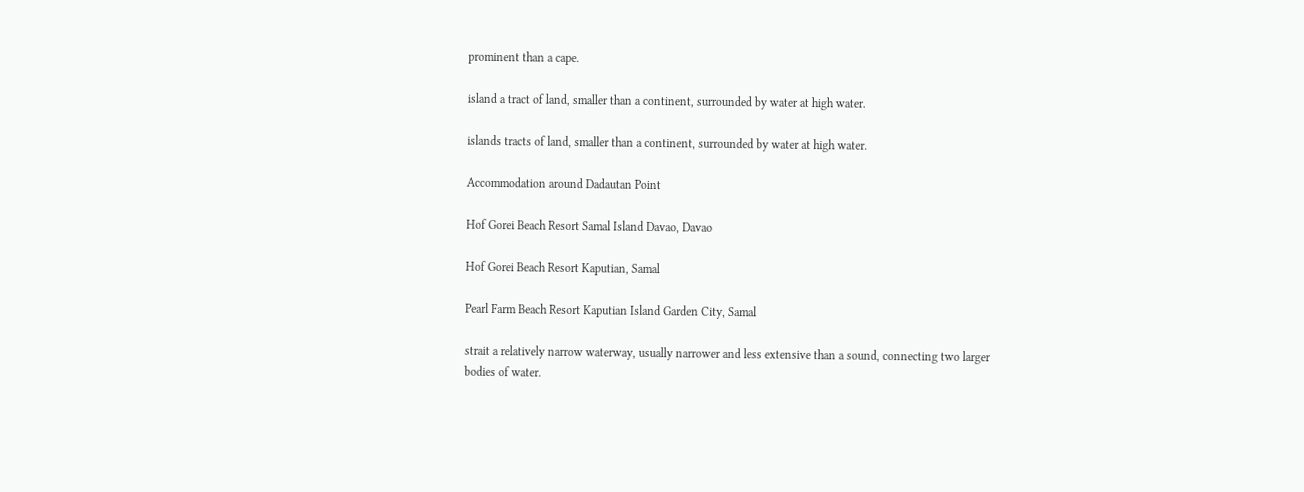prominent than a cape.

island a tract of land, smaller than a continent, surrounded by water at high water.

islands tracts of land, smaller than a continent, surrounded by water at high water.

Accommodation around Dadautan Point

Hof Gorei Beach Resort Samal Island Davao, Davao

Hof Gorei Beach Resort Kaputian, Samal

Pearl Farm Beach Resort Kaputian Island Garden City, Samal

strait a relatively narrow waterway, usually narrower and less extensive than a sound, connecting two larger bodies of water.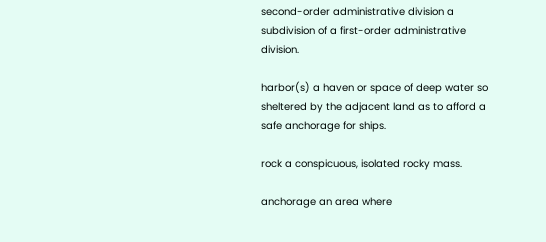second-order administrative division a subdivision of a first-order administrative division.

harbor(s) a haven or space of deep water so sheltered by the adjacent land as to afford a safe anchorage for ships.

rock a conspicuous, isolated rocky mass.

anchorage an area where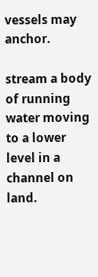vessels may anchor.

stream a body of running water moving to a lower level in a channel on land.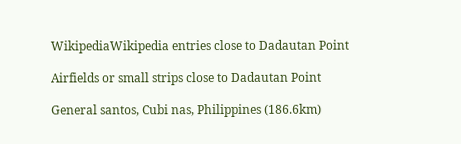WikipediaWikipedia entries close to Dadautan Point

Airfields or small strips close to Dadautan Point

General santos, Cubi nas, Philippines (186.6km)